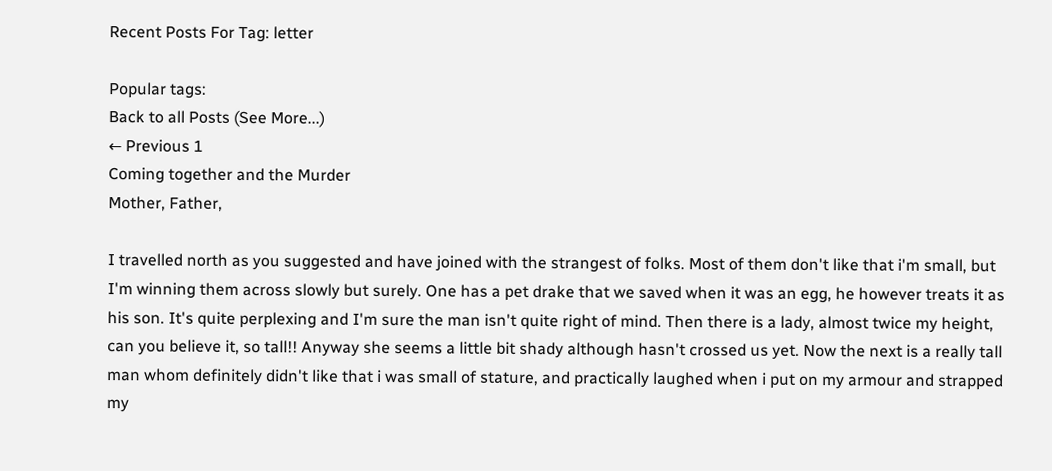Recent Posts For Tag: letter

Popular tags:
Back to all Posts (See More...)
← Previous 1
Coming together and the Murder
Mother, Father,

I travelled north as you suggested and have joined with the strangest of folks. Most of them don't like that i'm small, but I'm winning them across slowly but surely. One has a pet drake that we saved when it was an egg, he however treats it as his son. It's quite perplexing and I'm sure the man isn't quite right of mind. Then there is a lady, almost twice my height, can you believe it, so tall!! Anyway she seems a little bit shady although hasn't crossed us yet. Now the next is a really tall man whom definitely didn't like that i was small of stature, and practically laughed when i put on my armour and strapped my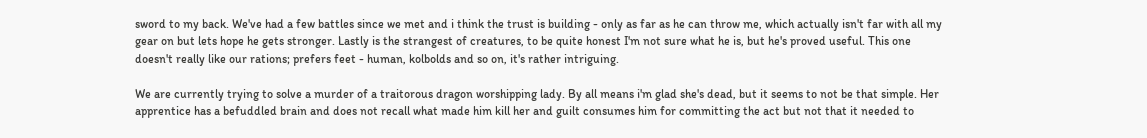sword to my back. We've had a few battles since we met and i think the trust is building - only as far as he can throw me, which actually isn't far with all my gear on but lets hope he gets stronger. Lastly is the strangest of creatures, to be quite honest I'm not sure what he is, but he's proved useful. This one doesn't really like our rations; prefers feet - human, kolbolds and so on, it's rather intriguing.

We are currently trying to solve a murder of a traitorous dragon worshipping lady. By all means i'm glad she's dead, but it seems to not be that simple. Her apprentice has a befuddled brain and does not recall what made him kill her and guilt consumes him for committing the act but not that it needed to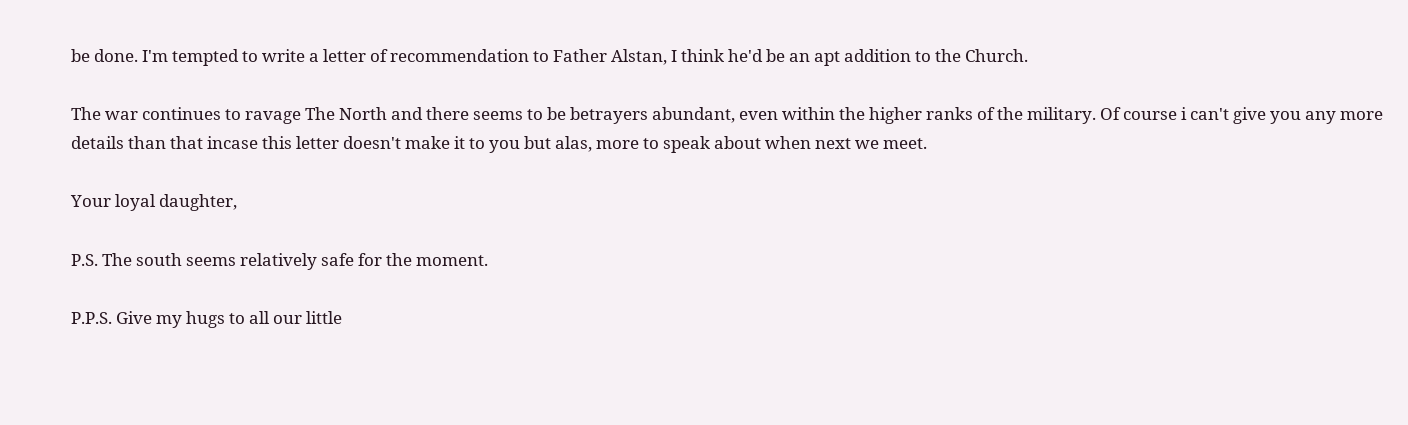be done. I'm tempted to write a letter of recommendation to Father Alstan, I think he'd be an apt addition to the Church.

The war continues to ravage The North and there seems to be betrayers abundant, even within the higher ranks of the military. Of course i can't give you any more details than that incase this letter doesn't make it to you but alas, more to speak about when next we meet.

Your loyal daughter,

P.S. The south seems relatively safe for the moment.

P.P.S. Give my hugs to all our little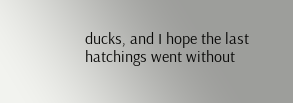ducks, and I hope the last hatchings went without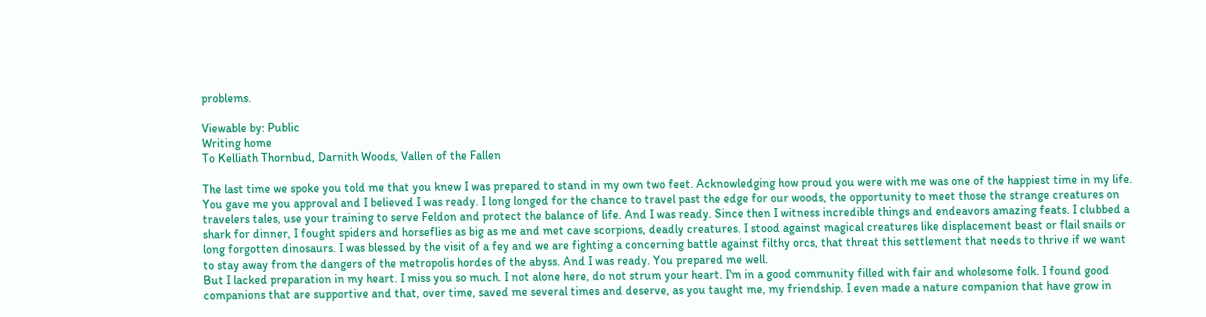problems.

Viewable by: Public
Writing home
To Kelliath Thornbud, Darnith Woods, Vallen of the Fallen

The last time we spoke you told me that you knew I was prepared to stand in my own two feet. Acknowledging how proud you were with me was one of the happiest time in my life. You gave me you approval and I believed I was ready. I long longed for the chance to travel past the edge for our woods, the opportunity to meet those the strange creatures on travelers tales, use your training to serve Feldon and protect the balance of life. And I was ready. Since then I witness incredible things and endeavors amazing feats. I clubbed a shark for dinner, I fought spiders and horseflies as big as me and met cave scorpions, deadly creatures. I stood against magical creatures like displacement beast or flail snails or long forgotten dinosaurs. I was blessed by the visit of a fey and we are fighting a concerning battle against filthy orcs, that threat this settlement that needs to thrive if we want to stay away from the dangers of the metropolis hordes of the abyss. And I was ready. You prepared me well.
But I lacked preparation in my heart. I miss you so much. I not alone here, do not strum your heart. I'm in a good community filled with fair and wholesome folk. I found good companions that are supportive and that, over time, saved me several times and deserve, as you taught me, my friendship. I even made a nature companion that have grow in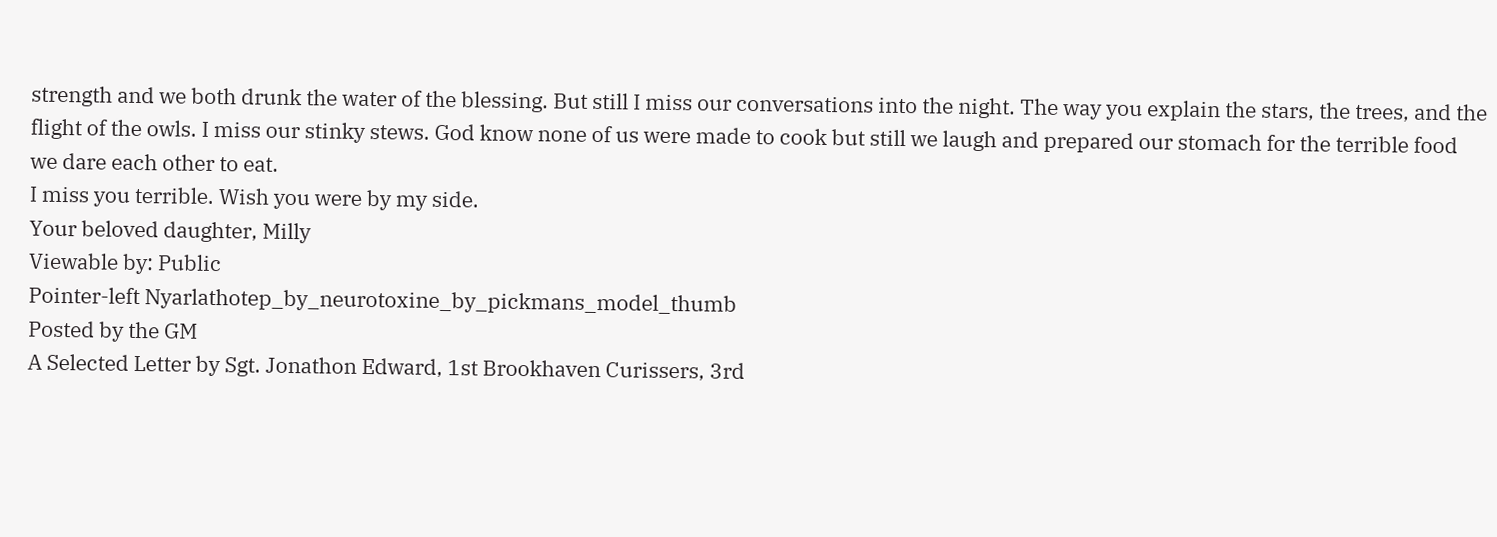strength and we both drunk the water of the blessing. But still I miss our conversations into the night. The way you explain the stars, the trees, and the flight of the owls. I miss our stinky stews. God know none of us were made to cook but still we laugh and prepared our stomach for the terrible food we dare each other to eat.
I miss you terrible. Wish you were by my side.
Your beloved daughter, Milly
Viewable by: Public
Pointer-left Nyarlathotep_by_neurotoxine_by_pickmans_model_thumb
Posted by the GM
A Selected Letter by Sgt. Jonathon Edward, 1st Brookhaven Curissers, 3rd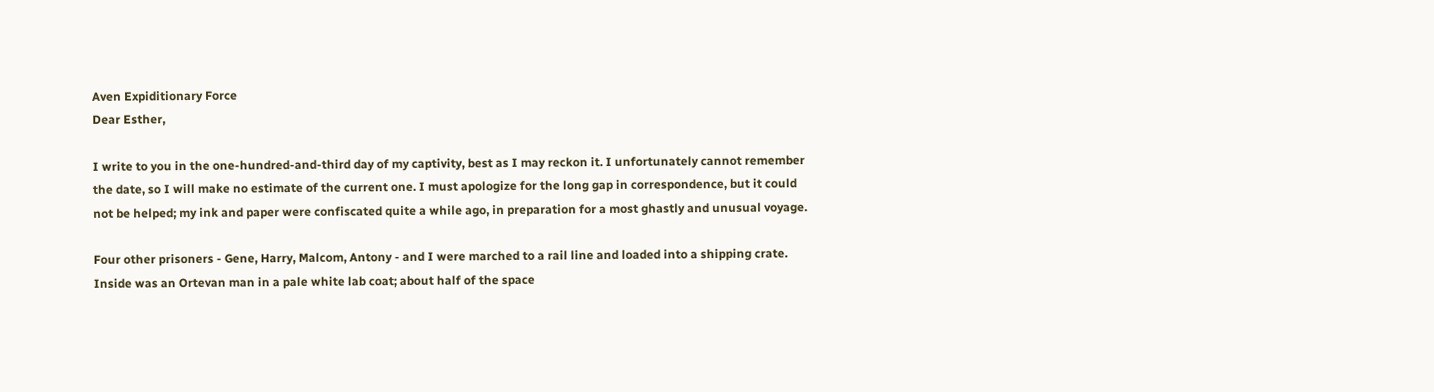Aven Expiditionary Force
Dear Esther,

I write to you in the one-hundred-and-third day of my captivity, best as I may reckon it. I unfortunately cannot remember the date, so I will make no estimate of the current one. I must apologize for the long gap in correspondence, but it could not be helped; my ink and paper were confiscated quite a while ago, in preparation for a most ghastly and unusual voyage.

Four other prisoners - Gene, Harry, Malcom, Antony - and I were marched to a rail line and loaded into a shipping crate. Inside was an Ortevan man in a pale white lab coat; about half of the space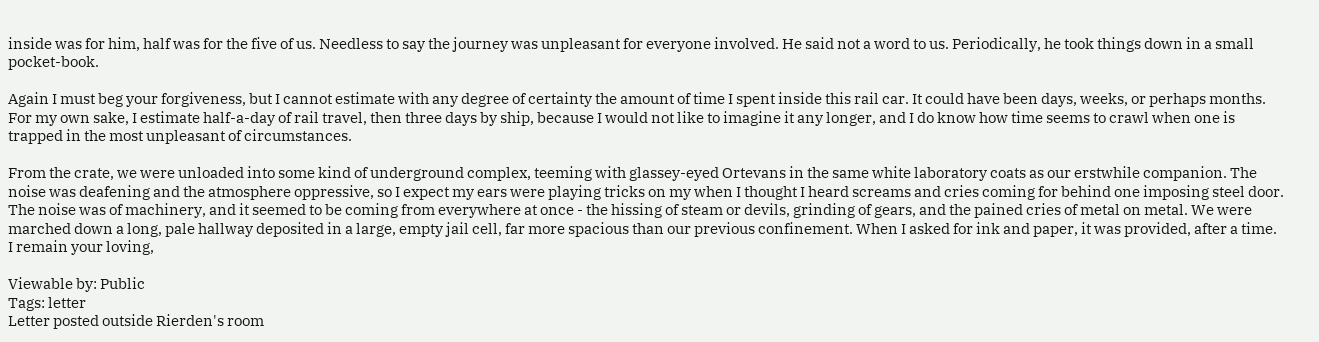inside was for him, half was for the five of us. Needless to say the journey was unpleasant for everyone involved. He said not a word to us. Periodically, he took things down in a small pocket-book.

Again I must beg your forgiveness, but I cannot estimate with any degree of certainty the amount of time I spent inside this rail car. It could have been days, weeks, or perhaps months. For my own sake, I estimate half-a-day of rail travel, then three days by ship, because I would not like to imagine it any longer, and I do know how time seems to crawl when one is trapped in the most unpleasant of circumstances.

From the crate, we were unloaded into some kind of underground complex, teeming with glassey-eyed Ortevans in the same white laboratory coats as our erstwhile companion. The noise was deafening and the atmosphere oppressive, so I expect my ears were playing tricks on my when I thought I heard screams and cries coming for behind one imposing steel door. The noise was of machinery, and it seemed to be coming from everywhere at once - the hissing of steam or devils, grinding of gears, and the pained cries of metal on metal. We were marched down a long, pale hallway deposited in a large, empty jail cell, far more spacious than our previous confinement. When I asked for ink and paper, it was provided, after a time. I remain your loving,

Viewable by: Public
Tags: letter
Letter posted outside Rierden's room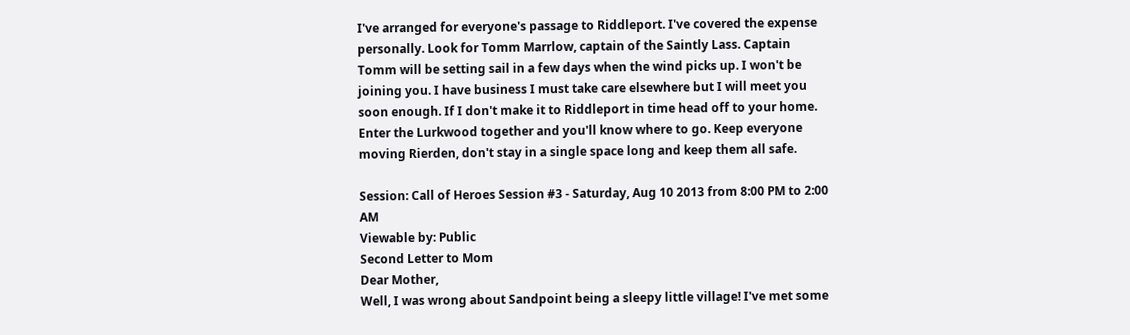I've arranged for everyone's passage to Riddleport. I've covered the expense personally. Look for Tomm Marrlow, captain of the Saintly Lass. Captain Tomm will be setting sail in a few days when the wind picks up. I won't be joining you. I have business I must take care elsewhere but I will meet you soon enough. If I don't make it to Riddleport in time head off to your home. Enter the Lurkwood together and you'll know where to go. Keep everyone moving Rierden, don't stay in a single space long and keep them all safe.

Session: Call of Heroes Session #3 - Saturday, Aug 10 2013 from 8:00 PM to 2:00 AM
Viewable by: Public
Second Letter to Mom
Dear Mother,
Well, I was wrong about Sandpoint being a sleepy little village! I've met some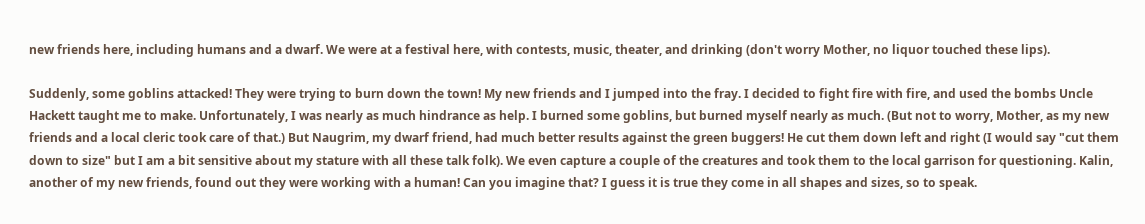new friends here, including humans and a dwarf. We were at a festival here, with contests, music, theater, and drinking (don't worry Mother, no liquor touched these lips).

Suddenly, some goblins attacked! They were trying to burn down the town! My new friends and I jumped into the fray. I decided to fight fire with fire, and used the bombs Uncle Hackett taught me to make. Unfortunately, I was nearly as much hindrance as help. I burned some goblins, but burned myself nearly as much. (But not to worry, Mother, as my new friends and a local cleric took care of that.) But Naugrim, my dwarf friend, had much better results against the green buggers! He cut them down left and right (I would say "cut them down to size" but I am a bit sensitive about my stature with all these talk folk). We even capture a couple of the creatures and took them to the local garrison for questioning. Kalin, another of my new friends, found out they were working with a human! Can you imagine that? I guess it is true they come in all shapes and sizes, so to speak.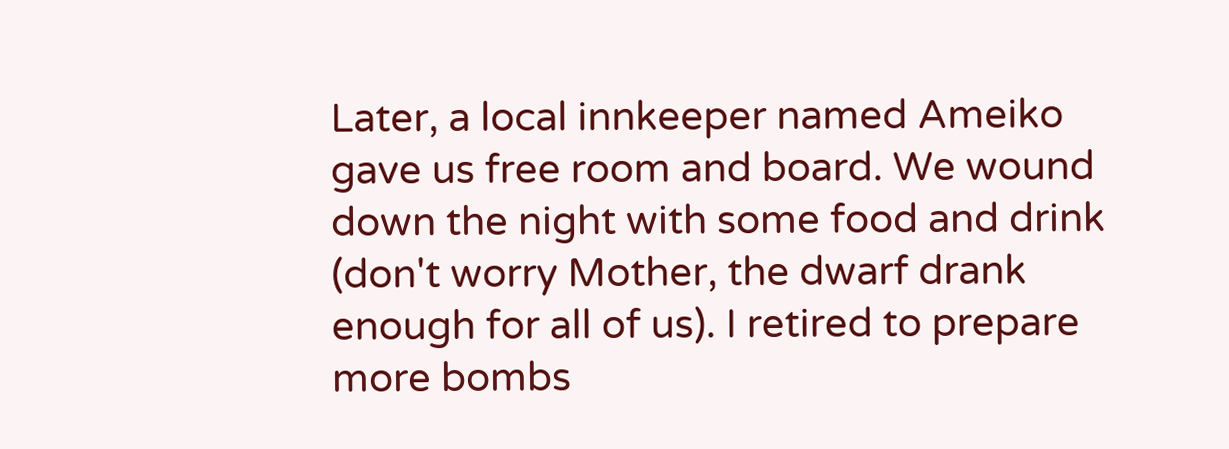Later, a local innkeeper named Ameiko gave us free room and board. We wound down the night with some food and drink (don't worry Mother, the dwarf drank enough for all of us). I retired to prepare more bombs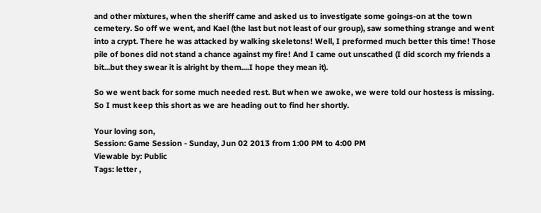and other mixtures, when the sheriff came and asked us to investigate some goings-on at the town cemetery. So off we went, and Kael (the last but not least of our group), saw something strange and went into a crypt. There he was attacked by walking skeletons! Well, I preformed much better this time! Those pile of bones did not stand a chance against my fire! And I came out unscathed (I did scorch my friends a bit...but they swear it is alright by them....I hope they mean it).

So we went back for some much needed rest. But when we awoke, we were told our hostess is missing. So I must keep this short as we are heading out to find her shortly.

Your loving son,
Session: Game Session - Sunday, Jun 02 2013 from 1:00 PM to 4:00 PM
Viewable by: Public
Tags: letter ,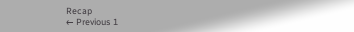Recap
← Previous 1